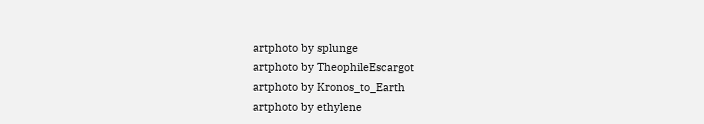artphoto by splunge
artphoto by TheophileEscargot
artphoto by Kronos_to_Earth
artphoto by ethylene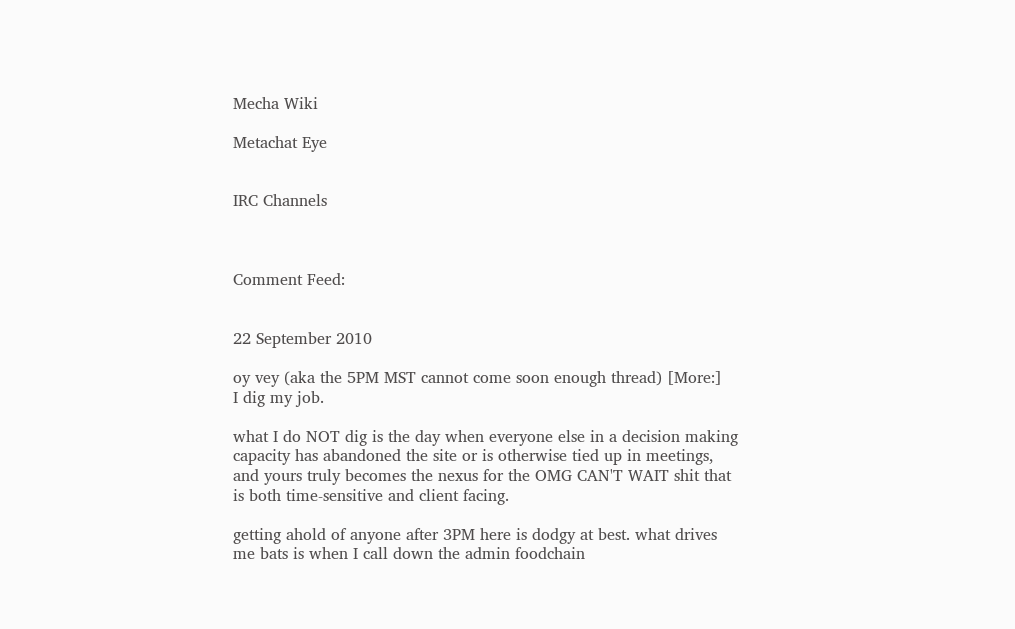Mecha Wiki

Metachat Eye


IRC Channels



Comment Feed:


22 September 2010

oy vey (aka the 5PM MST cannot come soon enough thread) [More:]
I dig my job.

what I do NOT dig is the day when everyone else in a decision making capacity has abandoned the site or is otherwise tied up in meetings, and yours truly becomes the nexus for the OMG CAN'T WAIT shit that is both time-sensitive and client facing.

getting ahold of anyone after 3PM here is dodgy at best. what drives me bats is when I call down the admin foodchain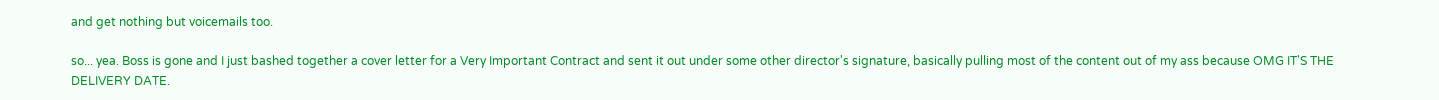and get nothing but voicemails too.

so... yea. Boss is gone and I just bashed together a cover letter for a Very Important Contract and sent it out under some other director's signature, basically pulling most of the content out of my ass because OMG IT'S THE DELIVERY DATE.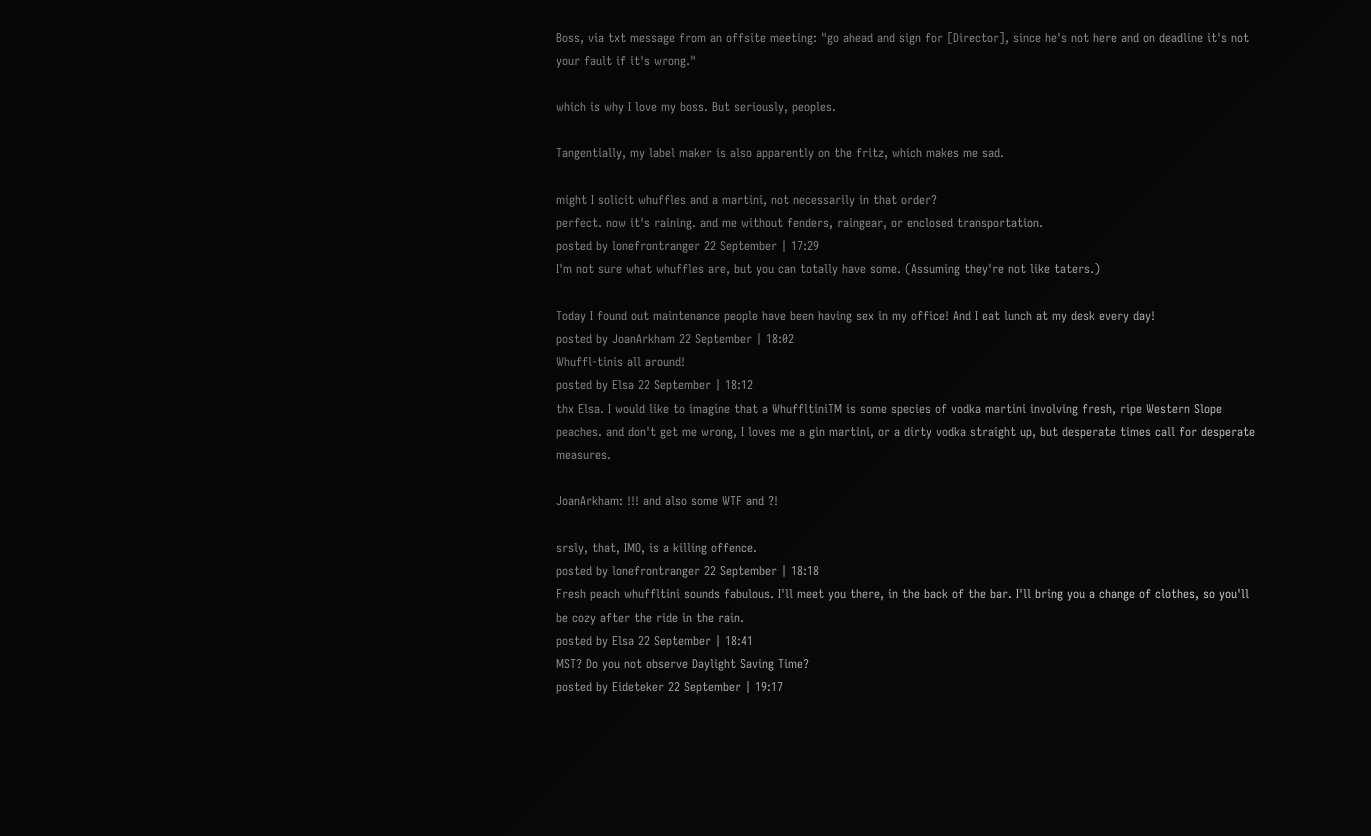Boss, via txt message from an offsite meeting: "go ahead and sign for [Director], since he's not here and on deadline it's not your fault if it's wrong."

which is why I love my boss. But seriously, peoples.

Tangentially, my label maker is also apparently on the fritz, which makes me sad.

might I solicit whuffles and a martini, not necessarily in that order?
perfect. now it's raining. and me without fenders, raingear, or enclosed transportation.
posted by lonefrontranger 22 September | 17:29
I'm not sure what whuffles are, but you can totally have some. (Assuming they're not like taters.)

Today I found out maintenance people have been having sex in my office! And I eat lunch at my desk every day!
posted by JoanArkham 22 September | 18:02
Whuffl-tinis all around!
posted by Elsa 22 September | 18:12
thx Elsa. I would like to imagine that a WhuffltiniTM is some species of vodka martini involving fresh, ripe Western Slope peaches. and don't get me wrong, I loves me a gin martini, or a dirty vodka straight up, but desperate times call for desperate measures.

JoanArkham: !!! and also some WTF and ?!

srsly, that, IMO, is a killing offence.
posted by lonefrontranger 22 September | 18:18
Fresh peach whuffltini sounds fabulous. I'll meet you there, in the back of the bar. I'll bring you a change of clothes, so you'll be cozy after the ride in the rain.
posted by Elsa 22 September | 18:41
MST? Do you not observe Daylight Saving Time?
posted by Eideteker 22 September | 19:17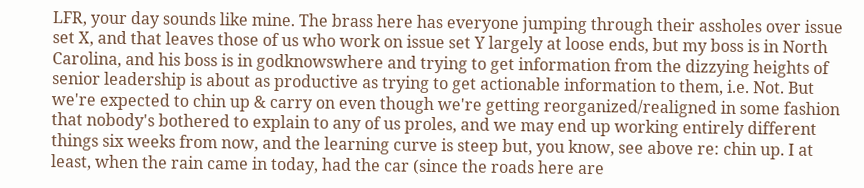LFR, your day sounds like mine. The brass here has everyone jumping through their assholes over issue set X, and that leaves those of us who work on issue set Y largely at loose ends, but my boss is in North Carolina, and his boss is in godknowswhere and trying to get information from the dizzying heights of senior leadership is about as productive as trying to get actionable information to them, i.e. Not. But we're expected to chin up & carry on even though we're getting reorganized/realigned in some fashion that nobody's bothered to explain to any of us proles, and we may end up working entirely different things six weeks from now, and the learning curve is steep but, you know, see above re: chin up. I at least, when the rain came in today, had the car (since the roads here are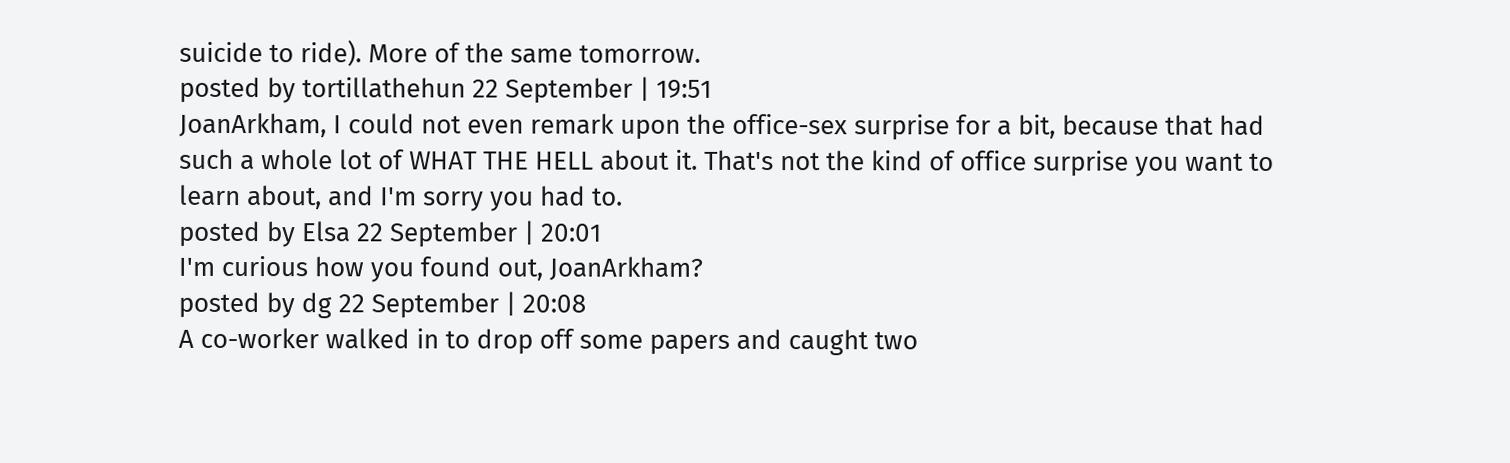suicide to ride). More of the same tomorrow.
posted by tortillathehun 22 September | 19:51
JoanArkham, I could not even remark upon the office-sex surprise for a bit, because that had such a whole lot of WHAT THE HELL about it. That's not the kind of office surprise you want to learn about, and I'm sorry you had to.
posted by Elsa 22 September | 20:01
I'm curious how you found out, JoanArkham?
posted by dg 22 September | 20:08
A co-worker walked in to drop off some papers and caught two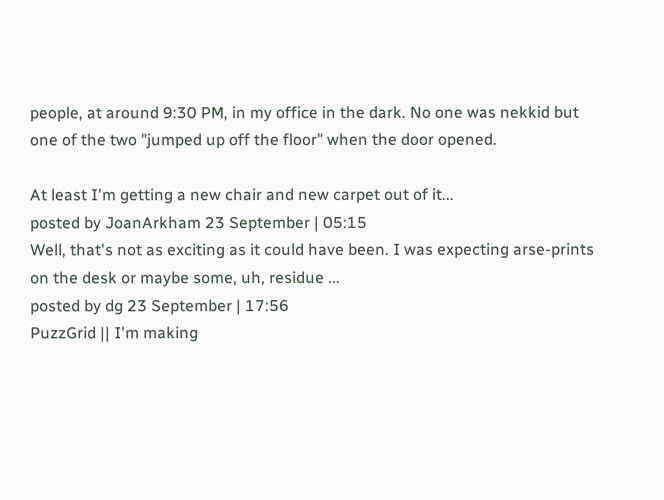people, at around 9:30 PM, in my office in the dark. No one was nekkid but one of the two "jumped up off the floor" when the door opened.

At least I'm getting a new chair and new carpet out of it...
posted by JoanArkham 23 September | 05:15
Well, that's not as exciting as it could have been. I was expecting arse-prints on the desk or maybe some, uh, residue ...
posted by dg 23 September | 17:56
PuzzGrid || I'm making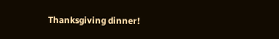Thanksgiving dinner!